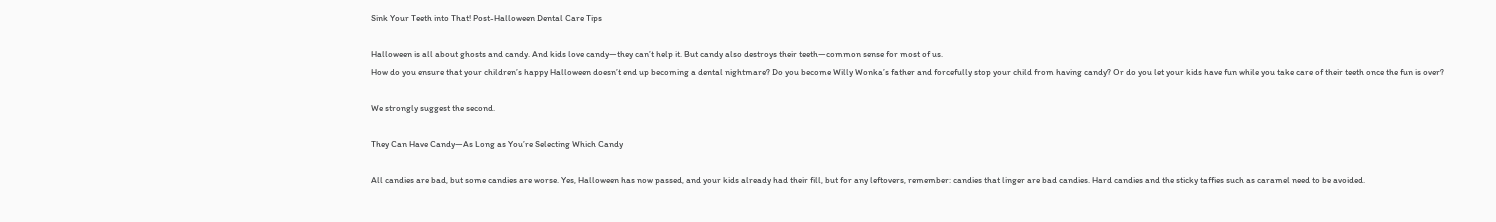Sink Your Teeth into That! Post-Halloween Dental Care Tips

Halloween is all about ghosts and candy. And kids love candy—they can’t help it. But candy also destroys their teeth—common sense for most of us.
How do you ensure that your children’s happy Halloween doesn’t end up becoming a dental nightmare? Do you become Willy Wonka’s father and forcefully stop your child from having candy? Or do you let your kids have fun while you take care of their teeth once the fun is over?

We strongly suggest the second.

They Can Have Candy—As Long as You’re Selecting Which Candy

All candies are bad, but some candies are worse. Yes, Halloween has now passed, and your kids already had their fill, but for any leftovers, remember: candies that linger are bad candies. Hard candies and the sticky taffies such as caramel need to be avoided.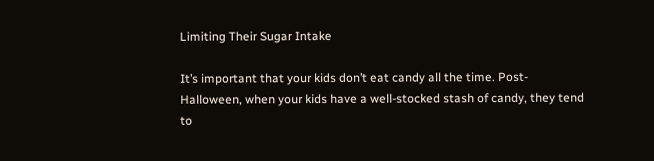Limiting Their Sugar Intake

It’s important that your kids don’t eat candy all the time. Post-Halloween, when your kids have a well-stocked stash of candy, they tend to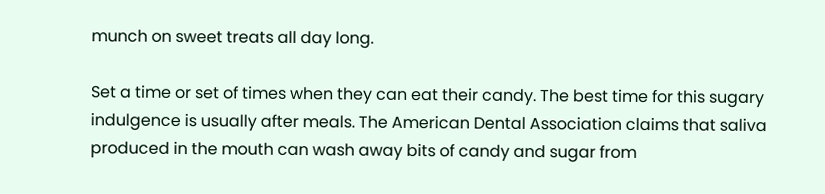munch on sweet treats all day long.

Set a time or set of times when they can eat their candy. The best time for this sugary indulgence is usually after meals. The American Dental Association claims that saliva produced in the mouth can wash away bits of candy and sugar from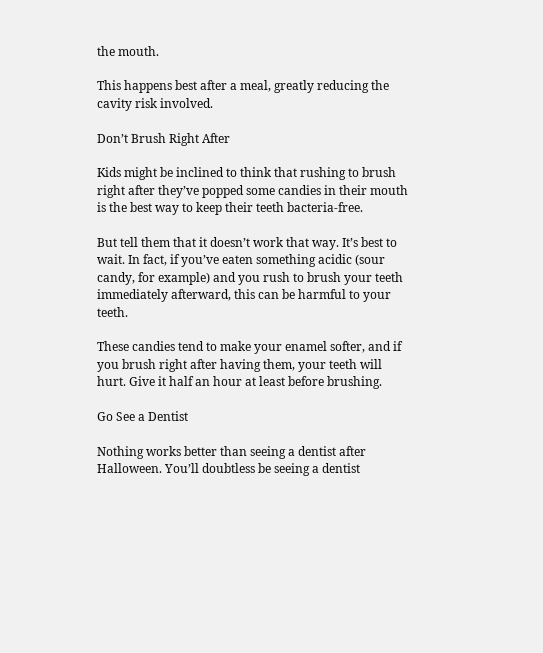the mouth.

This happens best after a meal, greatly reducing the cavity risk involved.

Don’t Brush Right After

Kids might be inclined to think that rushing to brush right after they’ve popped some candies in their mouth is the best way to keep their teeth bacteria-free.

But tell them that it doesn’t work that way. It’s best to wait. In fact, if you’ve eaten something acidic (sour candy, for example) and you rush to brush your teeth immediately afterward, this can be harmful to your teeth.

These candies tend to make your enamel softer, and if you brush right after having them, your teeth will hurt. Give it half an hour at least before brushing.

Go See a Dentist

Nothing works better than seeing a dentist after Halloween. You’ll doubtless be seeing a dentist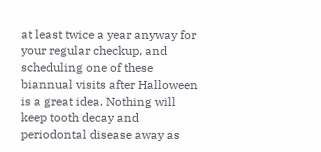at least twice a year anyway for your regular checkup, and scheduling one of these biannual visits after Halloween is a great idea. Nothing will keep tooth decay and periodontal disease away as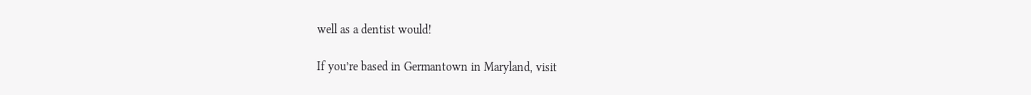well as a dentist would!

If you’re based in Germantown in Maryland, visit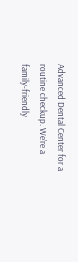Advanced Dental Center for a routine checkup. We’re a family-friendly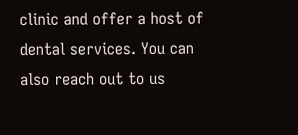clinic and offer a host of dental services. You can also reach out to us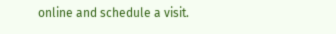online and schedule a visit.